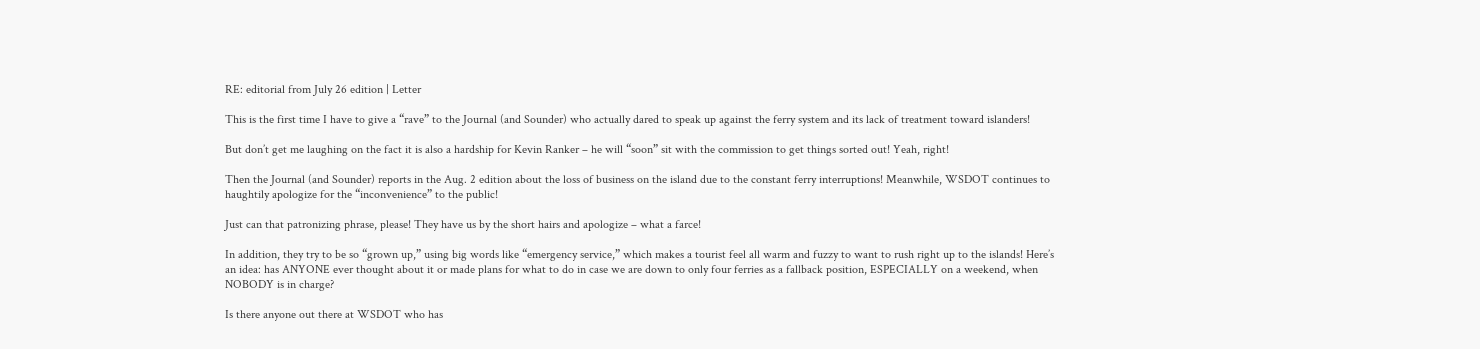RE: editorial from July 26 edition | Letter

This is the first time I have to give a “rave” to the Journal (and Sounder) who actually dared to speak up against the ferry system and its lack of treatment toward islanders!

But don’t get me laughing on the fact it is also a hardship for Kevin Ranker – he will “soon” sit with the commission to get things sorted out! Yeah, right!

Then the Journal (and Sounder) reports in the Aug. 2 edition about the loss of business on the island due to the constant ferry interruptions! Meanwhile, WSDOT continues to haughtily apologize for the “inconvenience” to the public!

Just can that patronizing phrase, please! They have us by the short hairs and apologize – what a farce!

In addition, they try to be so “grown up,” using big words like “emergency service,” which makes a tourist feel all warm and fuzzy to want to rush right up to the islands! Here’s an idea: has ANYONE ever thought about it or made plans for what to do in case we are down to only four ferries as a fallback position, ESPECIALLY on a weekend, when NOBODY is in charge?

Is there anyone out there at WSDOT who has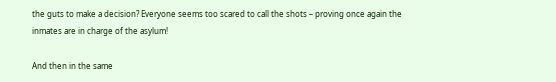the guts to make a decision? Everyone seems too scared to call the shots – proving once again the inmates are in charge of the asylum!

And then in the same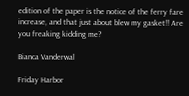edition of the paper is the notice of the ferry fare increase, and that just about blew my gasket!! Are you freaking kidding me?

Bianca Vanderwal

Friday Harbor